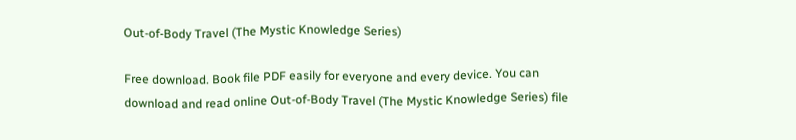Out-of-Body Travel (The Mystic Knowledge Series)

Free download. Book file PDF easily for everyone and every device. You can download and read online Out-of-Body Travel (The Mystic Knowledge Series) file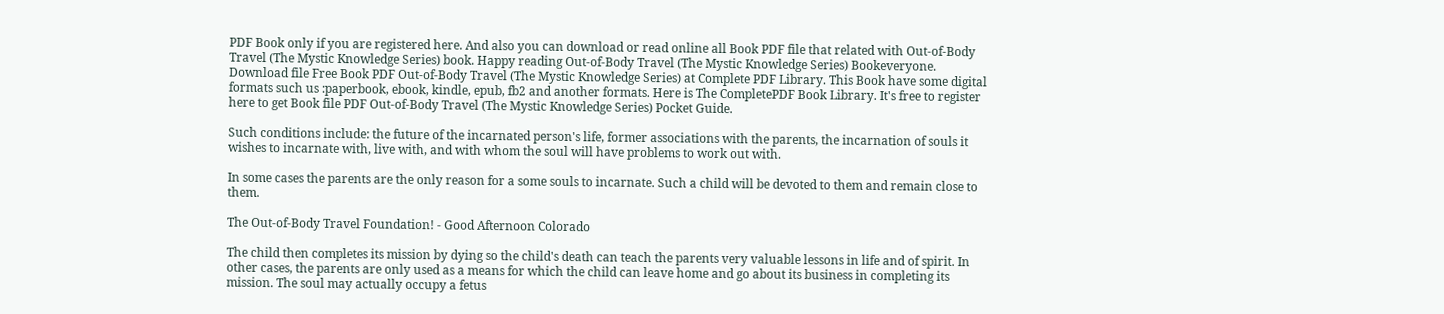PDF Book only if you are registered here. And also you can download or read online all Book PDF file that related with Out-of-Body Travel (The Mystic Knowledge Series) book. Happy reading Out-of-Body Travel (The Mystic Knowledge Series) Bookeveryone. Download file Free Book PDF Out-of-Body Travel (The Mystic Knowledge Series) at Complete PDF Library. This Book have some digital formats such us :paperbook, ebook, kindle, epub, fb2 and another formats. Here is The CompletePDF Book Library. It's free to register here to get Book file PDF Out-of-Body Travel (The Mystic Knowledge Series) Pocket Guide.

Such conditions include: the future of the incarnated person's life, former associations with the parents, the incarnation of souls it wishes to incarnate with, live with, and with whom the soul will have problems to work out with.

In some cases the parents are the only reason for a some souls to incarnate. Such a child will be devoted to them and remain close to them.

The Out-of-Body Travel Foundation! - Good Afternoon Colorado

The child then completes its mission by dying so the child's death can teach the parents very valuable lessons in life and of spirit. In other cases, the parents are only used as a means for which the child can leave home and go about its business in completing its mission. The soul may actually occupy a fetus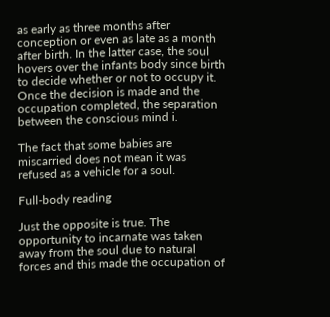as early as three months after conception or even as late as a month after birth. In the latter case, the soul hovers over the infants body since birth to decide whether or not to occupy it. Once the decision is made and the occupation completed, the separation between the conscious mind i.

The fact that some babies are miscarried does not mean it was refused as a vehicle for a soul.

Full-body reading

Just the opposite is true. The opportunity to incarnate was taken away from the soul due to natural forces and this made the occupation of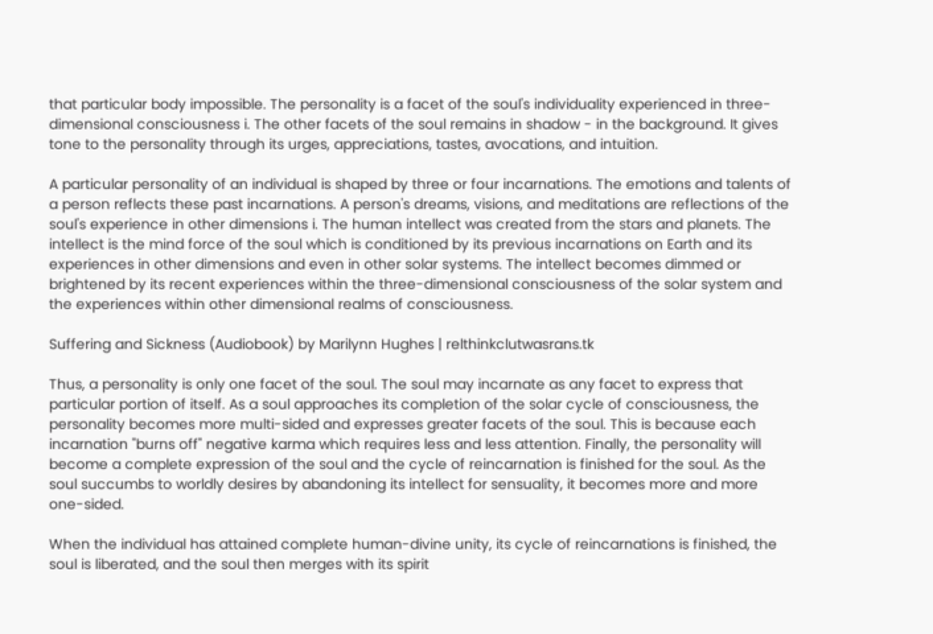that particular body impossible. The personality is a facet of the soul's individuality experienced in three-dimensional consciousness i. The other facets of the soul remains in shadow - in the background. It gives tone to the personality through its urges, appreciations, tastes, avocations, and intuition.

A particular personality of an individual is shaped by three or four incarnations. The emotions and talents of a person reflects these past incarnations. A person's dreams, visions, and meditations are reflections of the soul's experience in other dimensions i. The human intellect was created from the stars and planets. The intellect is the mind force of the soul which is conditioned by its previous incarnations on Earth and its experiences in other dimensions and even in other solar systems. The intellect becomes dimmed or brightened by its recent experiences within the three-dimensional consciousness of the solar system and the experiences within other dimensional realms of consciousness.

Suffering and Sickness (Audiobook) by Marilynn Hughes | relthinkclutwasrans.tk

Thus, a personality is only one facet of the soul. The soul may incarnate as any facet to express that particular portion of itself. As a soul approaches its completion of the solar cycle of consciousness, the personality becomes more multi-sided and expresses greater facets of the soul. This is because each incarnation "burns off" negative karma which requires less and less attention. Finally, the personality will become a complete expression of the soul and the cycle of reincarnation is finished for the soul. As the soul succumbs to worldly desires by abandoning its intellect for sensuality, it becomes more and more one-sided.

When the individual has attained complete human-divine unity, its cycle of reincarnations is finished, the soul is liberated, and the soul then merges with its spirit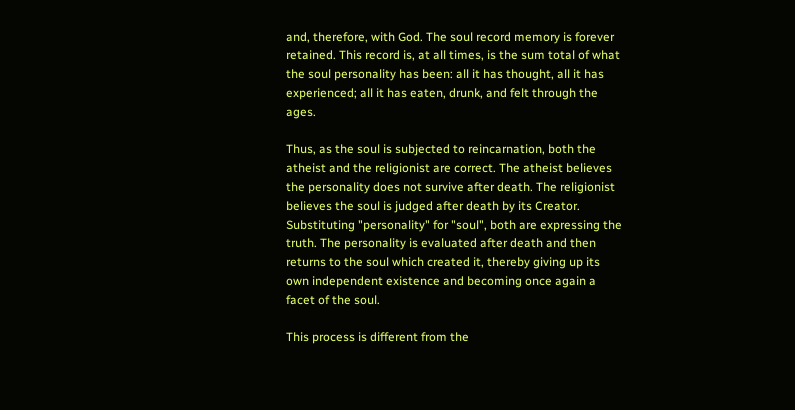and, therefore, with God. The soul record memory is forever retained. This record is, at all times, is the sum total of what the soul personality has been: all it has thought, all it has experienced; all it has eaten, drunk, and felt through the ages.

Thus, as the soul is subjected to reincarnation, both the atheist and the religionist are correct. The atheist believes the personality does not survive after death. The religionist believes the soul is judged after death by its Creator. Substituting "personality" for "soul", both are expressing the truth. The personality is evaluated after death and then returns to the soul which created it, thereby giving up its own independent existence and becoming once again a facet of the soul.

This process is different from the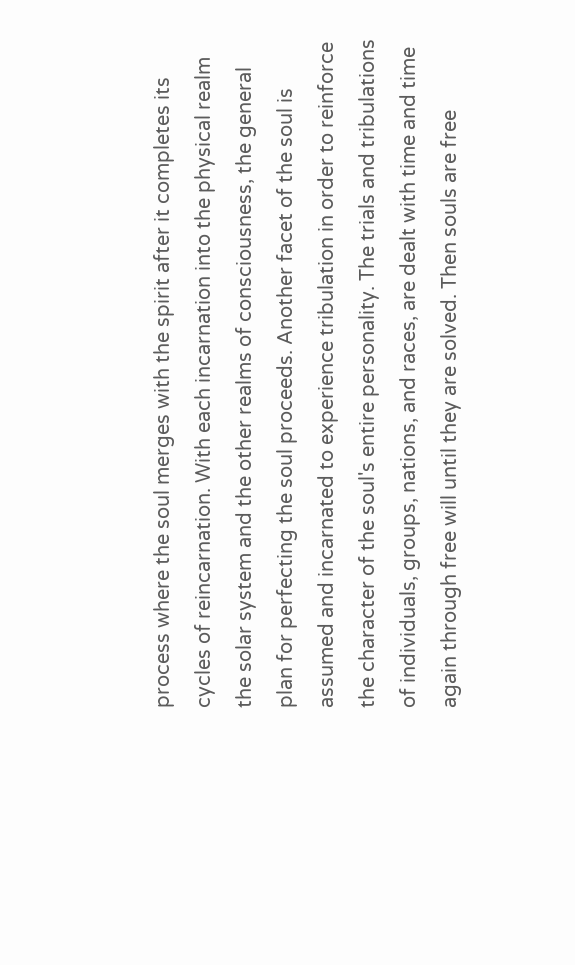process where the soul merges with the spirit after it completes its cycles of reincarnation. With each incarnation into the physical realm the solar system and the other realms of consciousness, the general plan for perfecting the soul proceeds. Another facet of the soul is assumed and incarnated to experience tribulation in order to reinforce the character of the soul's entire personality. The trials and tribulations of individuals, groups, nations, and races, are dealt with time and time again through free will until they are solved. Then souls are free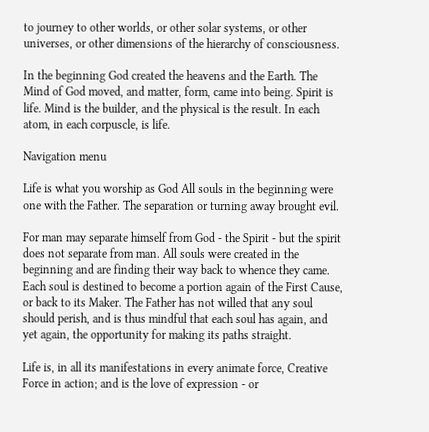to journey to other worlds, or other solar systems, or other universes, or other dimensions of the hierarchy of consciousness.

In the beginning God created the heavens and the Earth. The Mind of God moved, and matter, form, came into being. Spirit is life. Mind is the builder, and the physical is the result. In each atom, in each corpuscle, is life.

Navigation menu

Life is what you worship as God All souls in the beginning were one with the Father. The separation or turning away brought evil.

For man may separate himself from God - the Spirit - but the spirit does not separate from man. All souls were created in the beginning and are finding their way back to whence they came. Each soul is destined to become a portion again of the First Cause, or back to its Maker. The Father has not willed that any soul should perish, and is thus mindful that each soul has again, and yet again, the opportunity for making its paths straight.

Life is, in all its manifestations in every animate force, Creative Force in action; and is the love of expression - or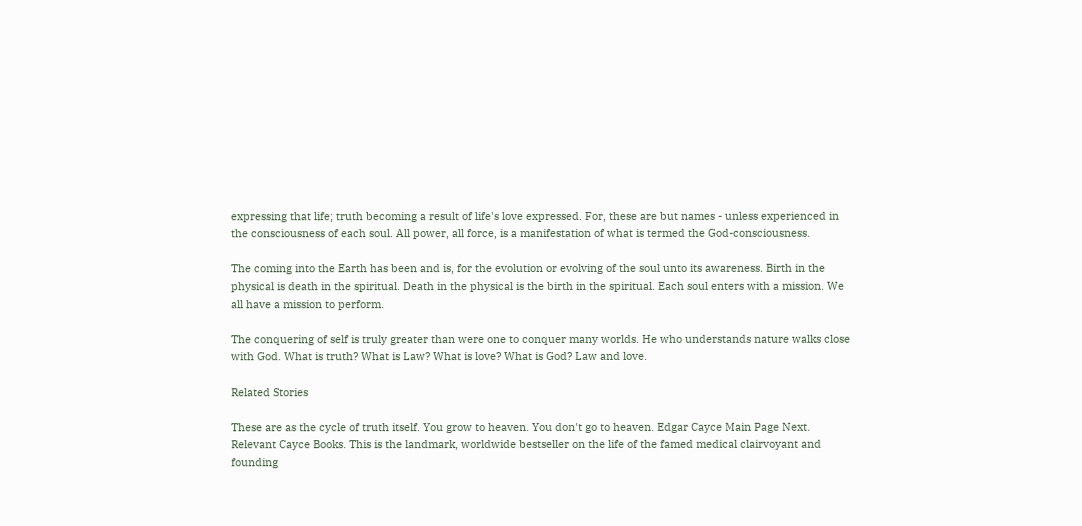expressing that life; truth becoming a result of life's love expressed. For, these are but names - unless experienced in the consciousness of each soul. All power, all force, is a manifestation of what is termed the God-consciousness.

The coming into the Earth has been and is, for the evolution or evolving of the soul unto its awareness. Birth in the physical is death in the spiritual. Death in the physical is the birth in the spiritual. Each soul enters with a mission. We all have a mission to perform.

The conquering of self is truly greater than were one to conquer many worlds. He who understands nature walks close with God. What is truth? What is Law? What is love? What is God? Law and love.

Related Stories

These are as the cycle of truth itself. You grow to heaven. You don't go to heaven. Edgar Cayce Main Page Next. Relevant Cayce Books. This is the landmark, worldwide bestseller on the life of the famed medical clairvoyant and founding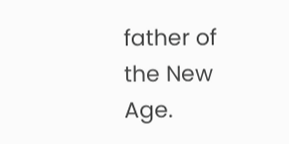father of the New Age.